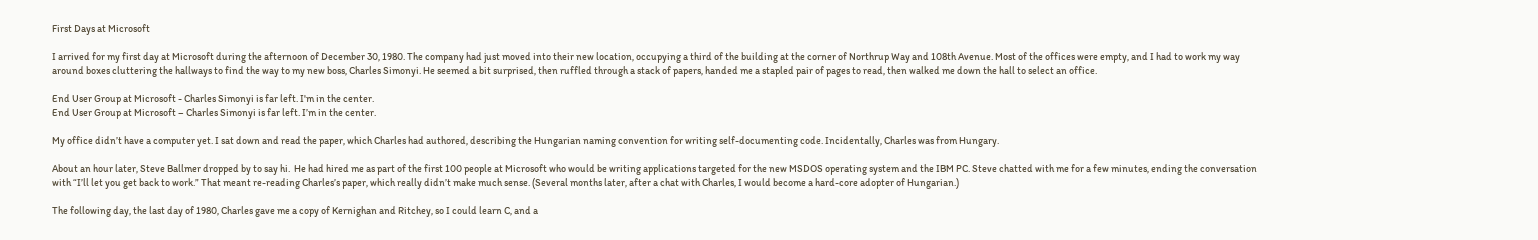First Days at Microsoft

I arrived for my first day at Microsoft during the afternoon of December 30, 1980. The company had just moved into their new location, occupying a third of the building at the corner of Northrup Way and 108th Avenue. Most of the offices were empty, and I had to work my way around boxes cluttering the hallways to find the way to my new boss, Charles Simonyi. He seemed a bit surprised, then ruffled through a stack of papers, handed me a stapled pair of pages to read, then walked me down the hall to select an office.

End User Group at Microsoft - Charles Simonyi is far left. I'm in the center.
End User Group at Microsoft – Charles Simonyi is far left. I’m in the center.

My office didn’t have a computer yet. I sat down and read the paper, which Charles had authored, describing the Hungarian naming convention for writing self-documenting code. Incidentally, Charles was from Hungary.

About an hour later, Steve Ballmer dropped by to say hi.  He had hired me as part of the first 100 people at Microsoft who would be writing applications targeted for the new MSDOS operating system and the IBM PC. Steve chatted with me for a few minutes, ending the conversation with “I’ll let you get back to work.” That meant re-reading Charles’s paper, which really didn’t make much sense. (Several months later, after a chat with Charles, I would become a hard-core adopter of Hungarian.)

The following day, the last day of 1980, Charles gave me a copy of Kernighan and Ritchey, so I could learn C, and a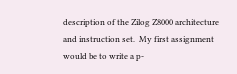description of the Zilog Z8000 architecture and instruction set.  My first assignment would be to write a p-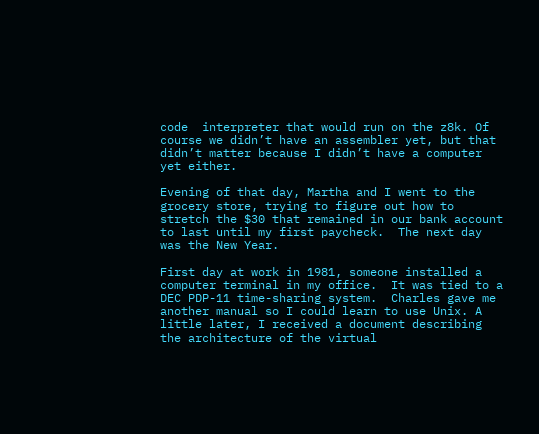code  interpreter that would run on the z8k. Of course we didn’t have an assembler yet, but that didn’t matter because I didn’t have a computer yet either.

Evening of that day, Martha and I went to the grocery store, trying to figure out how to stretch the $30 that remained in our bank account to last until my first paycheck.  The next day was the New Year.

First day at work in 1981, someone installed a computer terminal in my office.  It was tied to a DEC PDP-11 time-sharing system.  Charles gave me another manual so I could learn to use Unix. A little later, I received a document describing the architecture of the virtual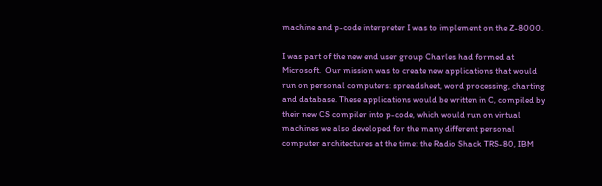machine and p-code interpreter I was to implement on the Z-8000.

I was part of the new end user group Charles had formed at Microsoft.  Our mission was to create new applications that would run on personal computers: spreadsheet, word processing, charting and database. These applications would be written in C, compiled by their new CS compiler into p-code, which would run on virtual machines we also developed for the many different personal computer architectures at the time: the Radio Shack TRS-80, IBM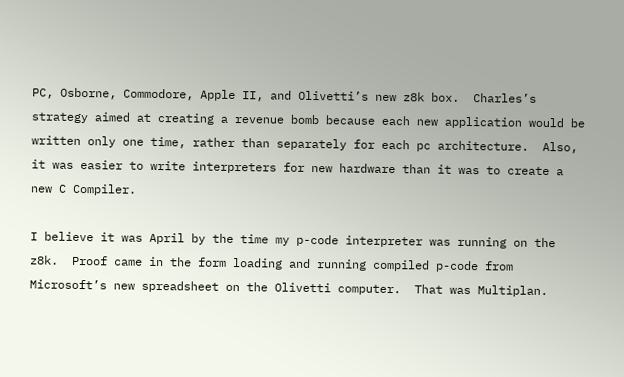PC, Osborne, Commodore, Apple II, and Olivetti’s new z8k box.  Charles’s strategy aimed at creating a revenue bomb because each new application would be written only one time, rather than separately for each pc architecture.  Also, it was easier to write interpreters for new hardware than it was to create a new C Compiler.

I believe it was April by the time my p-code interpreter was running on the z8k.  Proof came in the form loading and running compiled p-code from Microsoft’s new spreadsheet on the Olivetti computer.  That was Multiplan.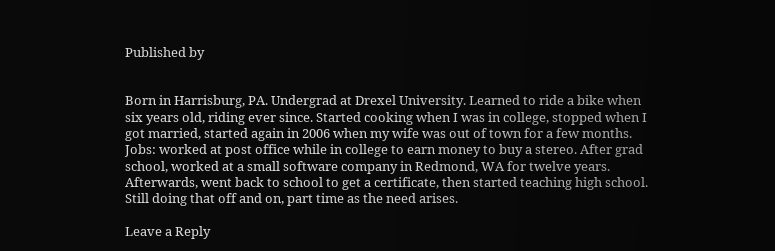Published by


Born in Harrisburg, PA. Undergrad at Drexel University. Learned to ride a bike when six years old, riding ever since. Started cooking when I was in college, stopped when I got married, started again in 2006 when my wife was out of town for a few months. Jobs: worked at post office while in college to earn money to buy a stereo. After grad school, worked at a small software company in Redmond, WA for twelve years. Afterwards, went back to school to get a certificate, then started teaching high school. Still doing that off and on, part time as the need arises.

Leave a Reply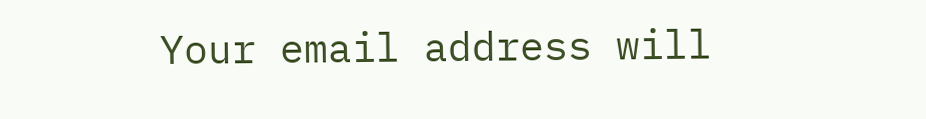Your email address will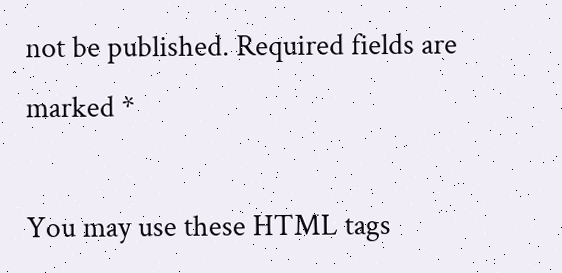not be published. Required fields are marked *

You may use these HTML tags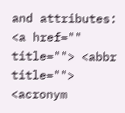and attributes: <a href="" title=""> <abbr title=""> <acronym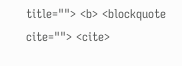title=""> <b> <blockquote cite=""> <cite>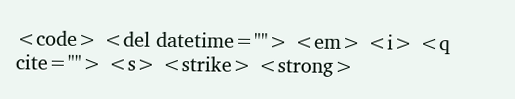<code> <del datetime=""> <em> <i> <q cite=""> <s> <strike> <strong>